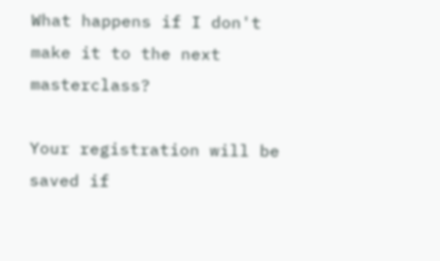What happens if I don't make it to the next masterclass?

Your registration will be saved if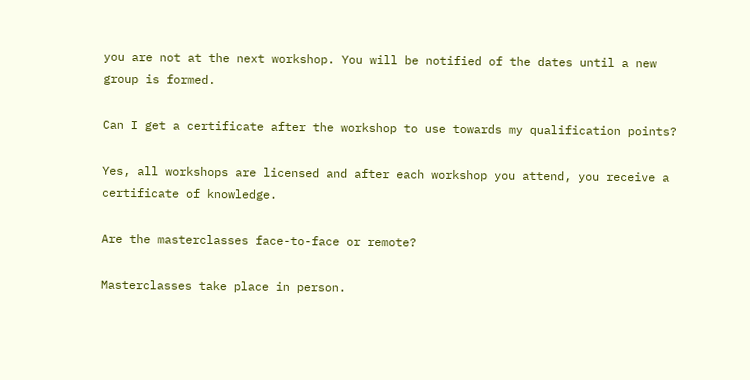you are not at the next workshop. You will be notified of the dates until a new group is formed.

Can I get a certificate after the workshop to use towards my qualification points?

Yes, all workshops are licensed and after each workshop you attend, you receive a certificate of knowledge.

Are the masterclasses face-to-face or remote?

Masterclasses take place in person.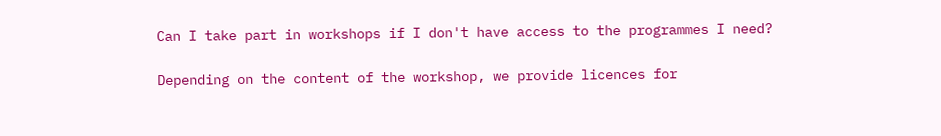Can I take part in workshops if I don't have access to the programmes I need?

Depending on the content of the workshop, we provide licences for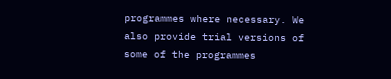programmes where necessary. We also provide trial versions of some of the programmes